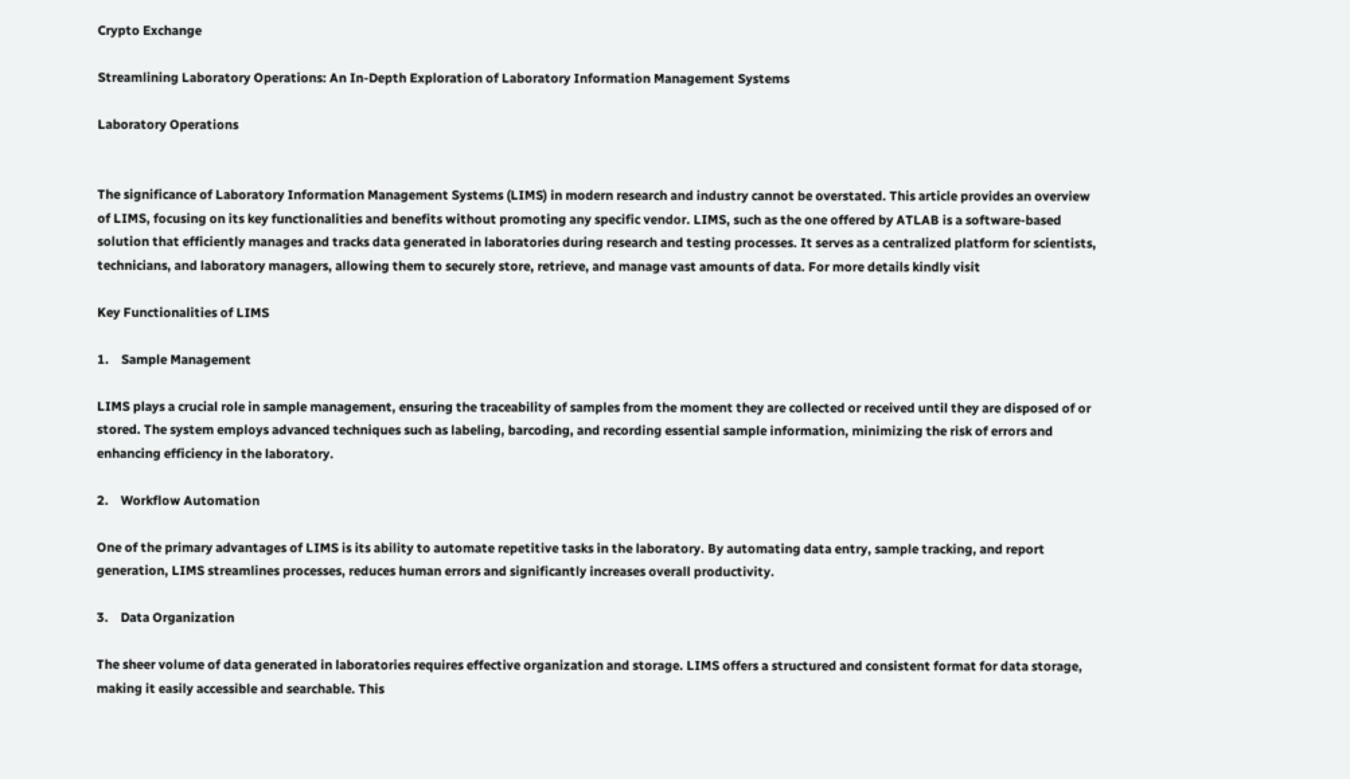Crypto Exchange

Streamlining Laboratory Operations: An In-Depth Exploration of Laboratory Information Management Systems

Laboratory Operations


The significance of Laboratory Information Management Systems (LIMS) in modern research and industry cannot be overstated. This article provides an overview of LIMS, focusing on its key functionalities and benefits without promoting any specific vendor. LIMS, such as the one offered by ATLAB is a software-based solution that efficiently manages and tracks data generated in laboratories during research and testing processes. It serves as a centralized platform for scientists, technicians, and laboratory managers, allowing them to securely store, retrieve, and manage vast amounts of data. For more details kindly visit

Key Functionalities of LIMS

1.    Sample Management

LIMS plays a crucial role in sample management, ensuring the traceability of samples from the moment they are collected or received until they are disposed of or stored. The system employs advanced techniques such as labeling, barcoding, and recording essential sample information, minimizing the risk of errors and enhancing efficiency in the laboratory.

2.    Workflow Automation

One of the primary advantages of LIMS is its ability to automate repetitive tasks in the laboratory. By automating data entry, sample tracking, and report generation, LIMS streamlines processes, reduces human errors and significantly increases overall productivity.

3.    Data Organization

The sheer volume of data generated in laboratories requires effective organization and storage. LIMS offers a structured and consistent format for data storage, making it easily accessible and searchable. This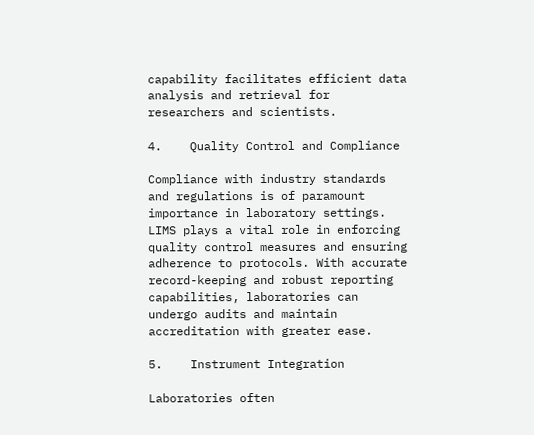capability facilitates efficient data analysis and retrieval for researchers and scientists.

4.    Quality Control and Compliance

Compliance with industry standards and regulations is of paramount importance in laboratory settings. LIMS plays a vital role in enforcing quality control measures and ensuring adherence to protocols. With accurate record-keeping and robust reporting capabilities, laboratories can undergo audits and maintain accreditation with greater ease.

5.    Instrument Integration

Laboratories often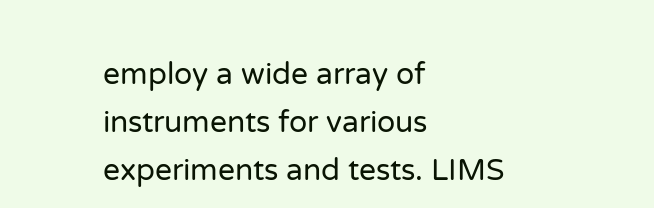employ a wide array of instruments for various experiments and tests. LIMS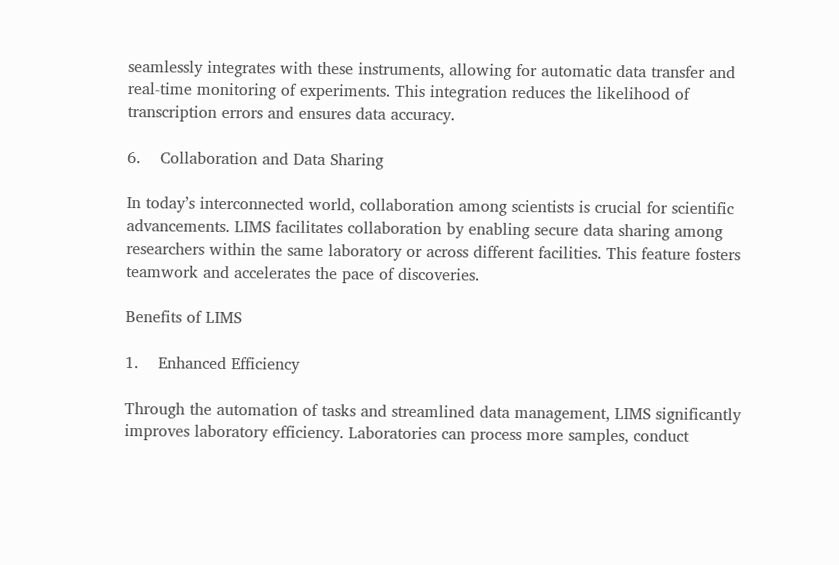seamlessly integrates with these instruments, allowing for automatic data transfer and real-time monitoring of experiments. This integration reduces the likelihood of transcription errors and ensures data accuracy.

6.    Collaboration and Data Sharing

In today’s interconnected world, collaboration among scientists is crucial for scientific advancements. LIMS facilitates collaboration by enabling secure data sharing among researchers within the same laboratory or across different facilities. This feature fosters teamwork and accelerates the pace of discoveries.

Benefits of LIMS

1.    Enhanced Efficiency

Through the automation of tasks and streamlined data management, LIMS significantly improves laboratory efficiency. Laboratories can process more samples, conduct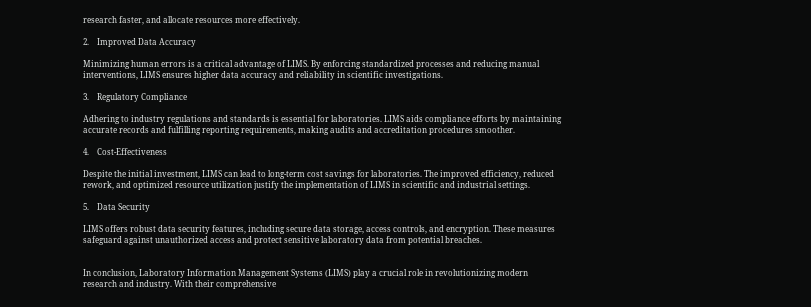research faster, and allocate resources more effectively.

2.    Improved Data Accuracy

Minimizing human errors is a critical advantage of LIMS. By enforcing standardized processes and reducing manual interventions, LIMS ensures higher data accuracy and reliability in scientific investigations.

3.    Regulatory Compliance

Adhering to industry regulations and standards is essential for laboratories. LIMS aids compliance efforts by maintaining accurate records and fulfilling reporting requirements, making audits and accreditation procedures smoother.

4.    Cost-Effectiveness

Despite the initial investment, LIMS can lead to long-term cost savings for laboratories. The improved efficiency, reduced rework, and optimized resource utilization justify the implementation of LIMS in scientific and industrial settings.

5.    Data Security

LIMS offers robust data security features, including secure data storage, access controls, and encryption. These measures safeguard against unauthorized access and protect sensitive laboratory data from potential breaches.


In conclusion, Laboratory Information Management Systems (LIMS) play a crucial role in revolutionizing modern research and industry. With their comprehensive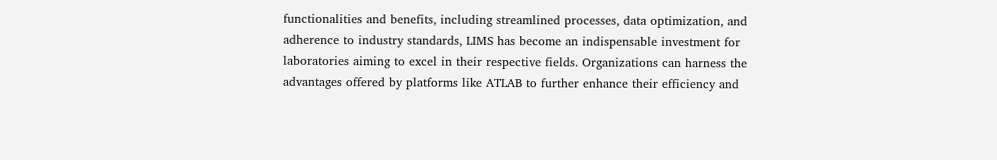functionalities and benefits, including streamlined processes, data optimization, and adherence to industry standards, LIMS has become an indispensable investment for laboratories aiming to excel in their respective fields. Organizations can harness the advantages offered by platforms like ATLAB to further enhance their efficiency and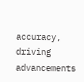accuracy, driving advancements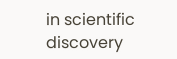in scientific discovery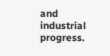and industrial progress.